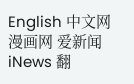English 中文网 漫画网 爱新闻iNews 翻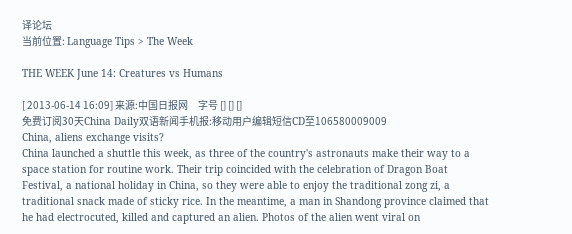译论坛
当前位置: Language Tips > The Week

THE WEEK June 14: Creatures vs Humans

[ 2013-06-14 16:09] 来源:中国日报网     字号 [] [] []
免费订阅30天China Daily双语新闻手机报:移动用户编辑短信CD至106580009009
China, aliens exchange visits?
China launched a shuttle this week, as three of the country's astronauts make their way to a space station for routine work. Their trip coincided with the celebration of Dragon Boat Festival, a national holiday in China, so they were able to enjoy the traditional zong zi, a traditional snack made of sticky rice. In the meantime, a man in Shandong province claimed that he had electrocuted, killed and captured an alien. Photos of the alien went viral on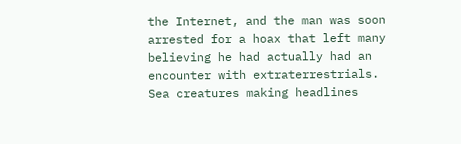the Internet, and the man was soon arrested for a hoax that left many believing he had actually had an encounter with extraterrestrials.
Sea creatures making headlines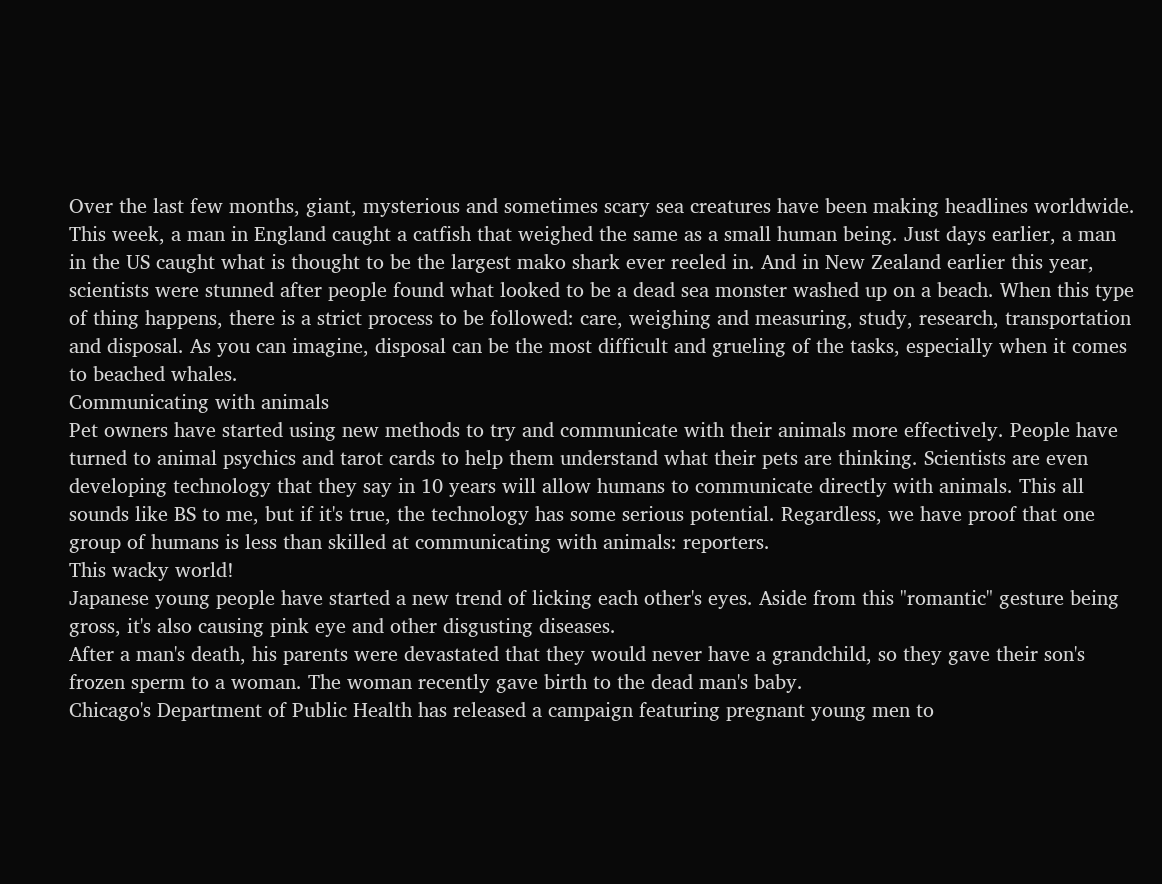Over the last few months, giant, mysterious and sometimes scary sea creatures have been making headlines worldwide. This week, a man in England caught a catfish that weighed the same as a small human being. Just days earlier, a man in the US caught what is thought to be the largest mako shark ever reeled in. And in New Zealand earlier this year, scientists were stunned after people found what looked to be a dead sea monster washed up on a beach. When this type of thing happens, there is a strict process to be followed: care, weighing and measuring, study, research, transportation and disposal. As you can imagine, disposal can be the most difficult and grueling of the tasks, especially when it comes to beached whales.
Communicating with animals
Pet owners have started using new methods to try and communicate with their animals more effectively. People have turned to animal psychics and tarot cards to help them understand what their pets are thinking. Scientists are even developing technology that they say in 10 years will allow humans to communicate directly with animals. This all sounds like BS to me, but if it's true, the technology has some serious potential. Regardless, we have proof that one group of humans is less than skilled at communicating with animals: reporters.
This wacky world!
Japanese young people have started a new trend of licking each other's eyes. Aside from this "romantic" gesture being gross, it's also causing pink eye and other disgusting diseases.
After a man's death, his parents were devastated that they would never have a grandchild, so they gave their son's frozen sperm to a woman. The woman recently gave birth to the dead man's baby.
Chicago's Department of Public Health has released a campaign featuring pregnant young men to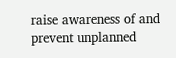raise awareness of and prevent unplanned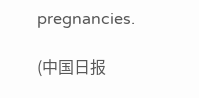pregnancies.

(中国日报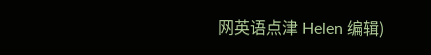网英语点津 Helen 编辑)